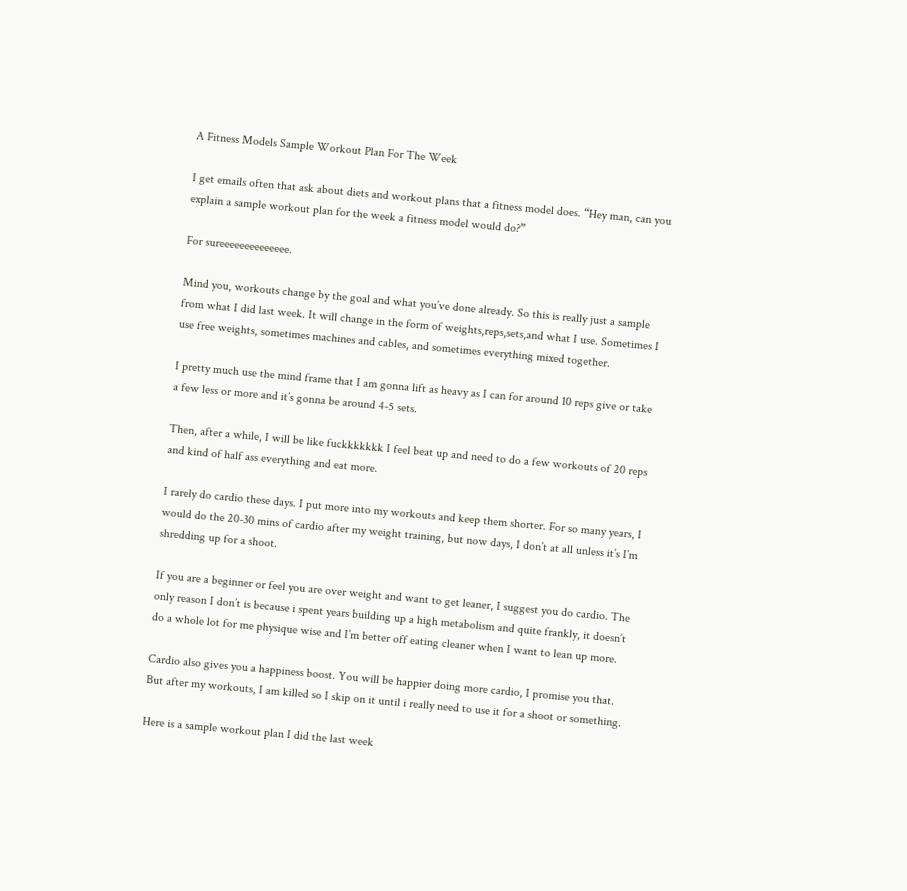A Fitness Models Sample Workout Plan For The Week

I get emails often that ask about diets and workout plans that a fitness model does. “Hey man, can you explain a sample workout plan for the week a fitness model would do?”

For sureeeeeeeeeeeeee.

Mind you, workouts change by the goal and what you’ve done already. So this is really just a sample from what I did last week. It will change in the form of weights,reps,sets,and what I use. Sometimes I use free weights, sometimes machines and cables, and sometimes everything mixed together.

I pretty much use the mind frame that I am gonna lift as heavy as I can for around 10 reps give or take a few less or more and it’s gonna be around 4-5 sets.

Then, after a while, I will be like fuckkkkkkk I feel beat up and need to do a few workouts of 20 reps and kind of half ass everything and eat more.

I rarely do cardio these days. I put more into my workouts and keep them shorter. For so many years, I would do the 20-30 mins of cardio after my weight training, but now days, I don’t at all unless it’s I’m shredding up for a shoot.

If you are a beginner or feel you are over weight and want to get leaner, I suggest you do cardio. The only reason I don’t is because i spent years building up a high metabolism and quite frankly, it doesn’t do a whole lot for me physique wise and I’m better off eating cleaner when I want to lean up more.

Cardio also gives you a happiness boost. You will be happier doing more cardio, I promise you that. But after my workouts, I am killed so I skip on it until i really need to use it for a shoot or something.

Here is a sample workout plan I did the last week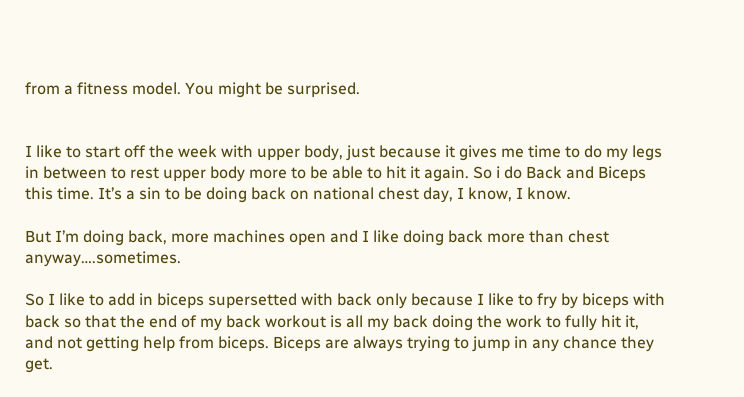from a fitness model. You might be surprised.


I like to start off the week with upper body, just because it gives me time to do my legs in between to rest upper body more to be able to hit it again. So i do Back and Biceps this time. It’s a sin to be doing back on national chest day, I know, I know.

But I’m doing back, more machines open and I like doing back more than chest anyway….sometimes.

So I like to add in biceps supersetted with back only because I like to fry by biceps with back so that the end of my back workout is all my back doing the work to fully hit it, and not getting help from biceps. Biceps are always trying to jump in any chance they get.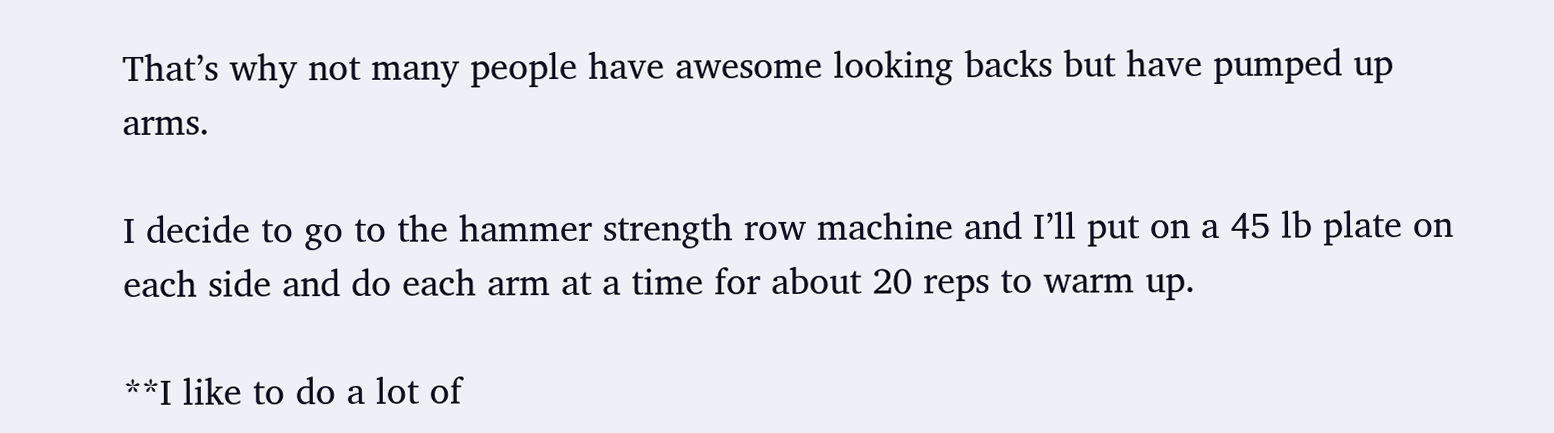That’s why not many people have awesome looking backs but have pumped up arms.

I decide to go to the hammer strength row machine and I’ll put on a 45 lb plate on each side and do each arm at a time for about 20 reps to warm up.

**I like to do a lot of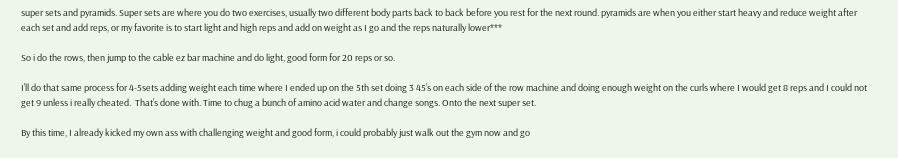super sets and pyramids. Super sets are where you do two exercises, usually two different body parts back to back before you rest for the next round. pyramids are when you either start heavy and reduce weight after each set and add reps, or my favorite is to start light and high reps and add on weight as I go and the reps naturally lower***

So i do the rows, then jump to the cable ez bar machine and do light, good form for 20 reps or so.

I’ll do that same process for 4-5sets adding weight each time where I ended up on the 5th set doing 3 45’s on each side of the row machine and doing enough weight on the curls where I would get 8 reps and I could not get 9 unless i really cheated.  That’s done with. Time to chug a bunch of amino acid water and change songs. Onto the next super set.

By this time, I already kicked my own ass with challenging weight and good form, i could probably just walk out the gym now and go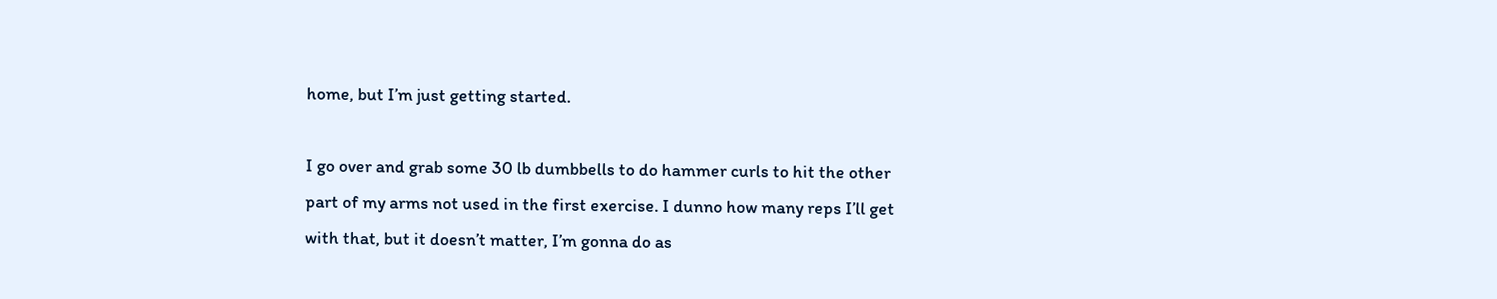home, but I’m just getting started.

I go over and grab some 30 lb dumbbells to do hammer curls to hit the other part of my arms not used in the first exercise. I dunno how many reps I’ll get with that, but it doesn’t matter, I’m gonna do as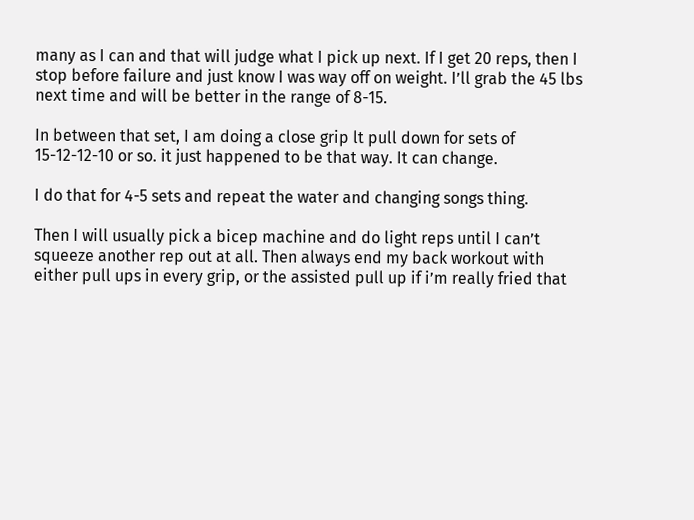many as I can and that will judge what I pick up next. If I get 20 reps, then I stop before failure and just know I was way off on weight. I’ll grab the 45 lbs next time and will be better in the range of 8-15.

In between that set, I am doing a close grip lt pull down for sets of 15-12-12-10 or so. it just happened to be that way. It can change.

I do that for 4-5 sets and repeat the water and changing songs thing.

Then I will usually pick a bicep machine and do light reps until I can’t squeeze another rep out at all. Then always end my back workout with either pull ups in every grip, or the assisted pull up if i’m really fried that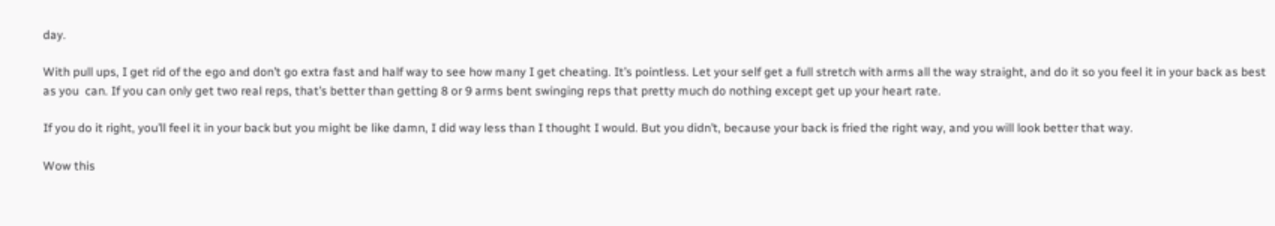day.

With pull ups, I get rid of the ego and don’t go extra fast and half way to see how many I get cheating. It’s pointless. Let your self get a full stretch with arms all the way straight, and do it so you feel it in your back as best as you  can. If you can only get two real reps, that’s better than getting 8 or 9 arms bent swinging reps that pretty much do nothing except get up your heart rate.

If you do it right, you’ll feel it in your back but you might be like damn, I did way less than I thought I would. But you didn’t, because your back is fried the right way, and you will look better that way.

Wow this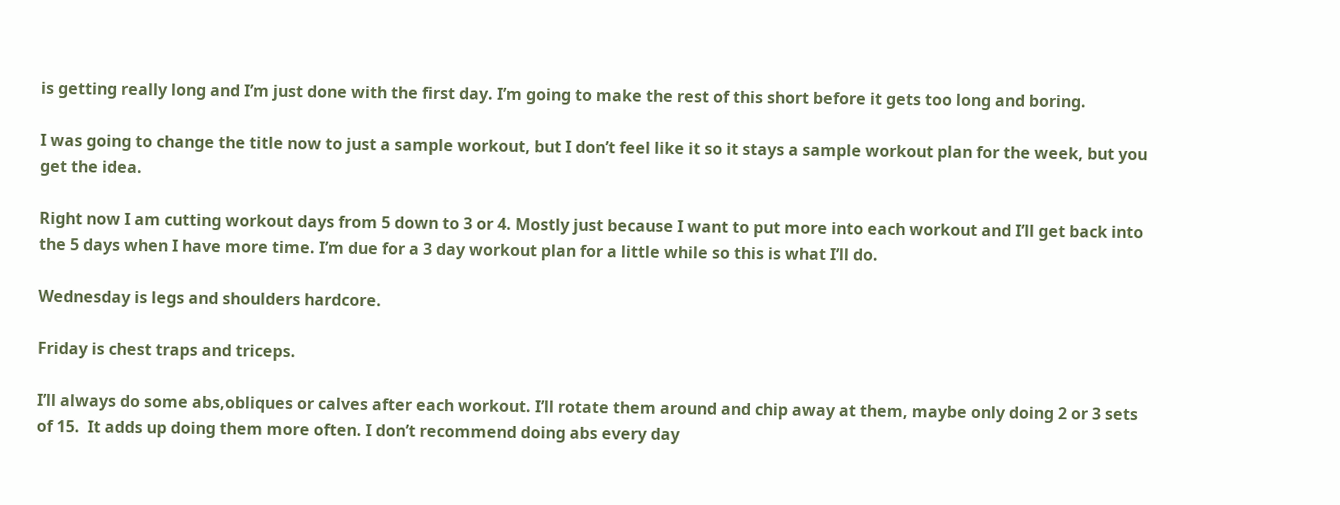is getting really long and I’m just done with the first day. I’m going to make the rest of this short before it gets too long and boring.

I was going to change the title now to just a sample workout, but I don’t feel like it so it stays a sample workout plan for the week, but you get the idea.

Right now I am cutting workout days from 5 down to 3 or 4. Mostly just because I want to put more into each workout and I’ll get back into the 5 days when I have more time. I’m due for a 3 day workout plan for a little while so this is what I’ll do.

Wednesday is legs and shoulders hardcore.

Friday is chest traps and triceps.

I’ll always do some abs,obliques or calves after each workout. I’ll rotate them around and chip away at them, maybe only doing 2 or 3 sets of 15.  It adds up doing them more often. I don’t recommend doing abs every day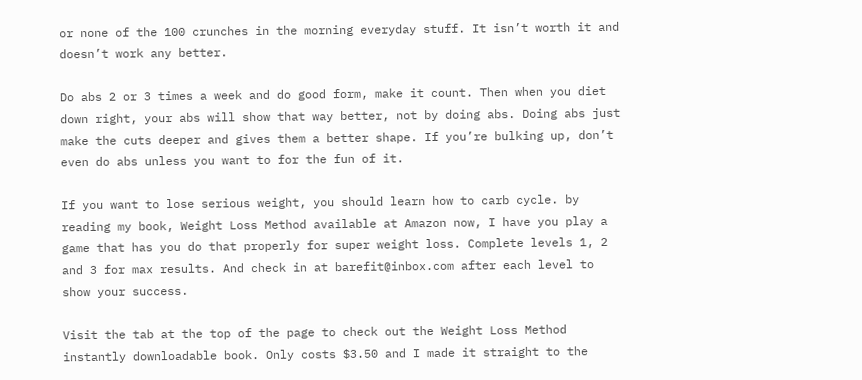or none of the 100 crunches in the morning everyday stuff. It isn’t worth it and doesn’t work any better.

Do abs 2 or 3 times a week and do good form, make it count. Then when you diet down right, your abs will show that way better, not by doing abs. Doing abs just make the cuts deeper and gives them a better shape. If you’re bulking up, don’t even do abs unless you want to for the fun of it.

If you want to lose serious weight, you should learn how to carb cycle. by reading my book, Weight Loss Method available at Amazon now, I have you play a game that has you do that properly for super weight loss. Complete levels 1, 2 and 3 for max results. And check in at barefit@inbox.com after each level to show your success.

Visit the tab at the top of the page to check out the Weight Loss Method instantly downloadable book. Only costs $3.50 and I made it straight to the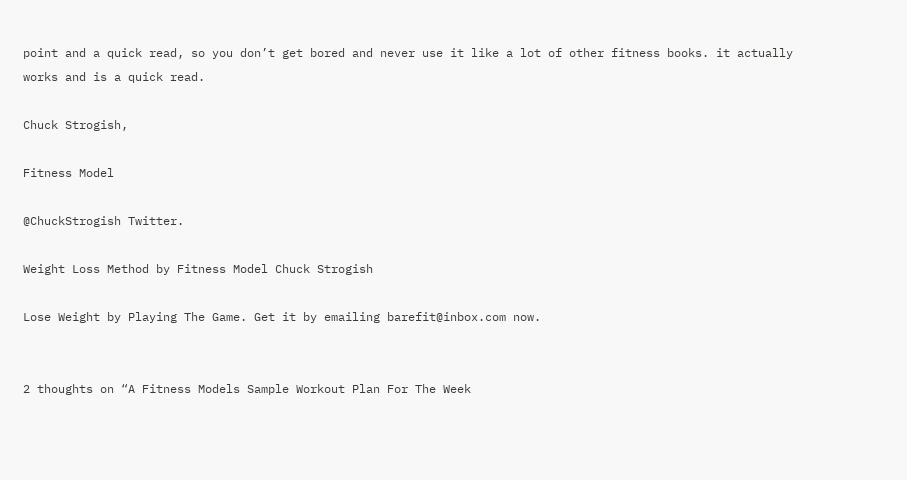point and a quick read, so you don’t get bored and never use it like a lot of other fitness books. it actually works and is a quick read.

Chuck Strogish,

Fitness Model

@ChuckStrogish Twitter.

Weight Loss Method by Fitness Model Chuck Strogish

Lose Weight by Playing The Game. Get it by emailing barefit@inbox.com now.


2 thoughts on “A Fitness Models Sample Workout Plan For The Week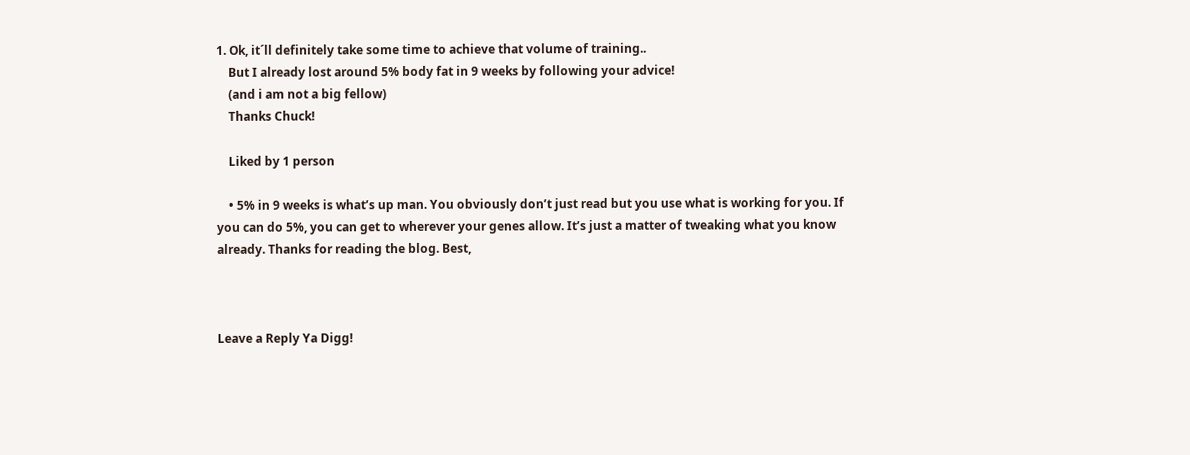1. Ok, it´ll definitely take some time to achieve that volume of training..
    But I already lost around 5% body fat in 9 weeks by following your advice!
    (and i am not a big fellow)
    Thanks Chuck!

    Liked by 1 person

    • 5% in 9 weeks is what’s up man. You obviously don’t just read but you use what is working for you. If you can do 5%, you can get to wherever your genes allow. It’s just a matter of tweaking what you know already. Thanks for reading the blog. Best,



Leave a Reply Ya Digg!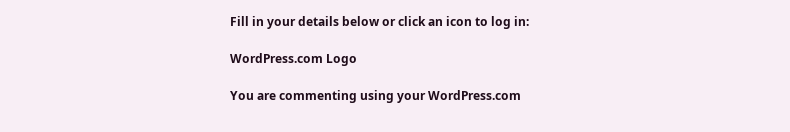Fill in your details below or click an icon to log in:

WordPress.com Logo

You are commenting using your WordPress.com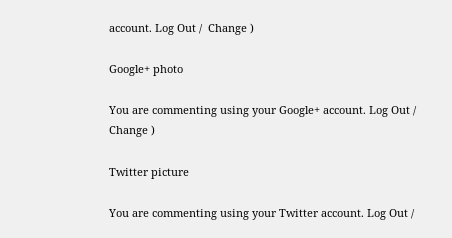account. Log Out /  Change )

Google+ photo

You are commenting using your Google+ account. Log Out /  Change )

Twitter picture

You are commenting using your Twitter account. Log Out /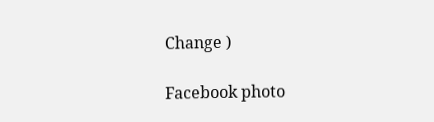Change )

Facebook photo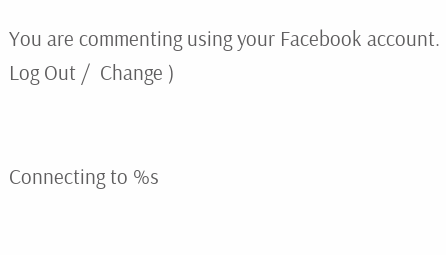You are commenting using your Facebook account. Log Out /  Change )


Connecting to %s